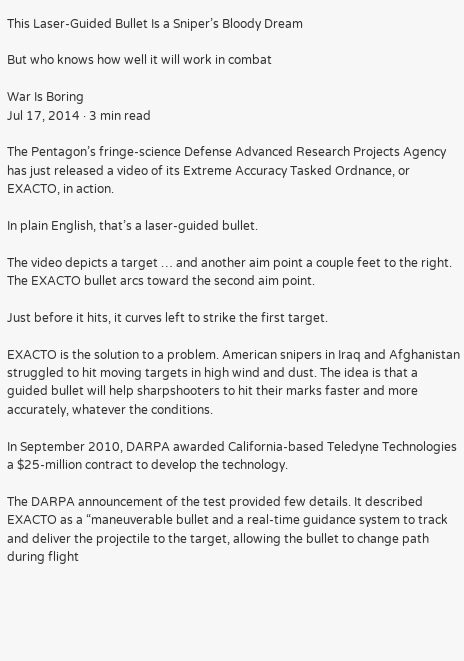This Laser-Guided Bullet Is a Sniper’s Bloody Dream

But who knows how well it will work in combat

War Is Boring
Jul 17, 2014 · 3 min read

The Pentagon’s fringe-science Defense Advanced Research Projects Agency has just released a video of its Extreme Accuracy Tasked Ordnance, or EXACTO, in action.

In plain English, that’s a laser-guided bullet.

The video depicts a target … and another aim point a couple feet to the right. The EXACTO bullet arcs toward the second aim point.

Just before it hits, it curves left to strike the first target.

EXACTO is the solution to a problem. American snipers in Iraq and Afghanistan struggled to hit moving targets in high wind and dust. The idea is that a guided bullet will help sharpshooters to hit their marks faster and more accurately, whatever the conditions.

In September 2010, DARPA awarded California-based Teledyne Technologies a $25-million contract to develop the technology.

The DARPA announcement of the test provided few details. It described EXACTO as a “maneuverable bullet and a real-time guidance system to track and deliver the projectile to the target, allowing the bullet to change path during flight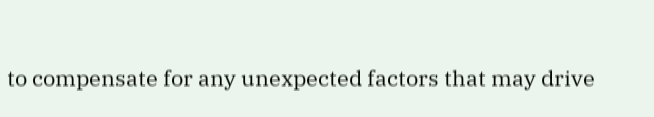to compensate for any unexpected factors that may drive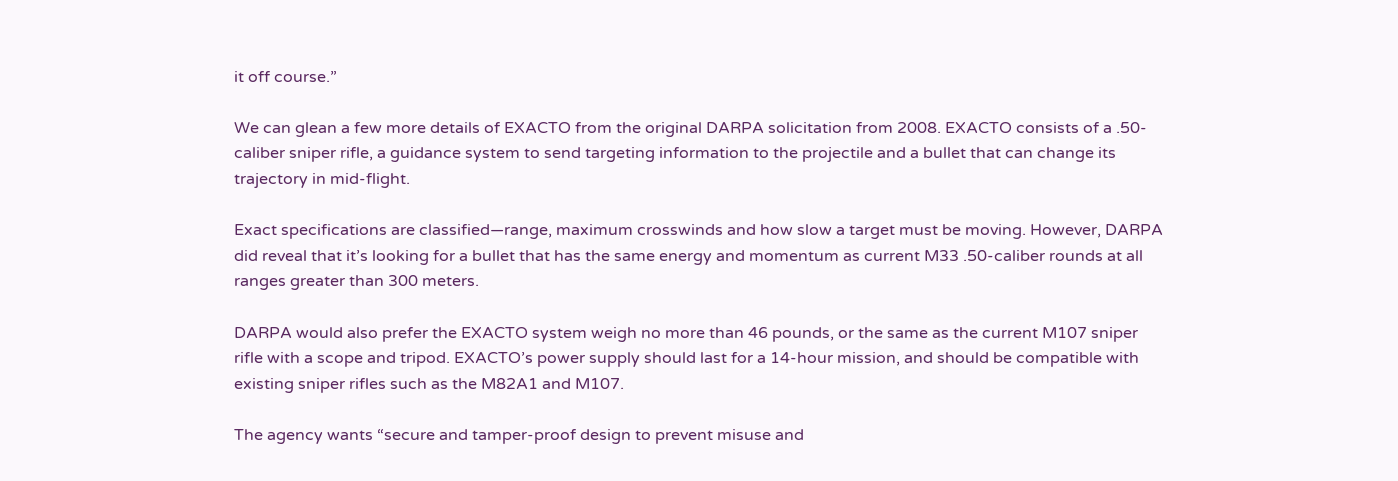it off course.”

We can glean a few more details of EXACTO from the original DARPA solicitation from 2008. EXACTO consists of a .50-caliber sniper rifle, a guidance system to send targeting information to the projectile and a bullet that can change its trajectory in mid-flight.

Exact specifications are classified—range, maximum crosswinds and how slow a target must be moving. However, DARPA did reveal that it’s looking for a bullet that has the same energy and momentum as current M33 .50-caliber rounds at all ranges greater than 300 meters.

DARPA would also prefer the EXACTO system weigh no more than 46 pounds, or the same as the current M107 sniper rifle with a scope and tripod. EXACTO’s power supply should last for a 14-hour mission, and should be compatible with existing sniper rifles such as the M82A1 and M107.

The agency wants “secure and tamper-proof design to prevent misuse and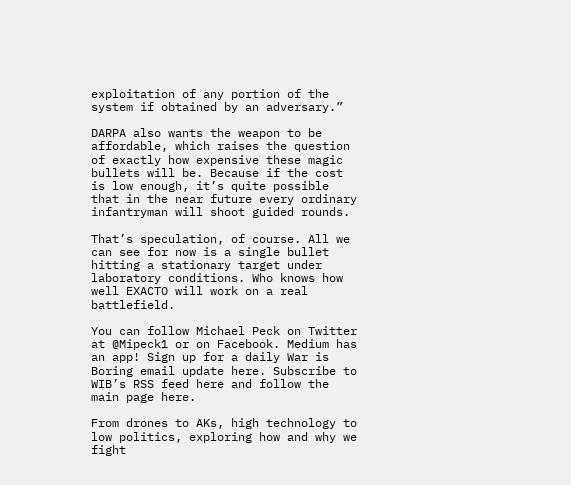exploitation of any portion of the system if obtained by an adversary.”

DARPA also wants the weapon to be affordable, which raises the question of exactly how expensive these magic bullets will be. Because if the cost is low enough, it’s quite possible that in the near future every ordinary infantryman will shoot guided rounds.

That’s speculation, of course. All we can see for now is a single bullet hitting a stationary target under laboratory conditions. Who knows how well EXACTO will work on a real battlefield.

You can follow Michael Peck on Twitter at @Mipeck1 or on Facebook. Medium has an app! Sign up for a daily War is Boring email update here. Subscribe to WIB’s RSS feed here and follow the main page here.

From drones to AKs, high technology to low politics, exploring how and why we fight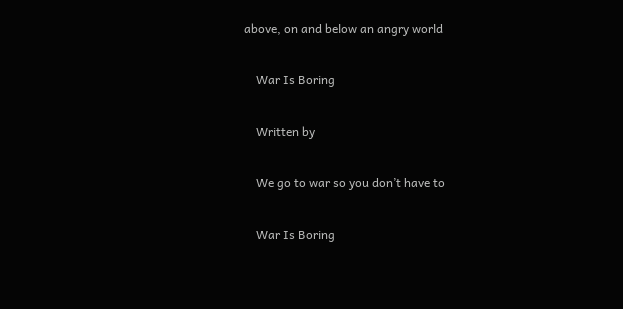above, on and below an angry world

    War Is Boring

    Written by

    We go to war so you don’t have to

    War Is Boring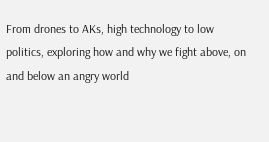From drones to AKs, high technology to low politics, exploring how and why we fight above, on and below an angry world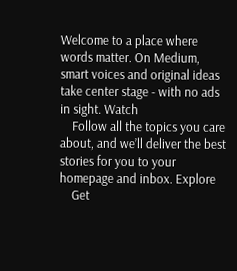Welcome to a place where words matter. On Medium, smart voices and original ideas take center stage - with no ads in sight. Watch
    Follow all the topics you care about, and we’ll deliver the best stories for you to your homepage and inbox. Explore
    Get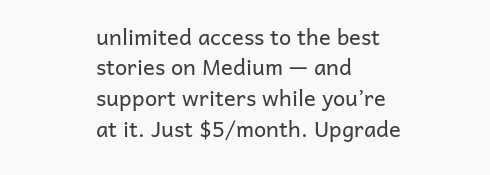unlimited access to the best stories on Medium — and support writers while you’re at it. Just $5/month. Upgrade